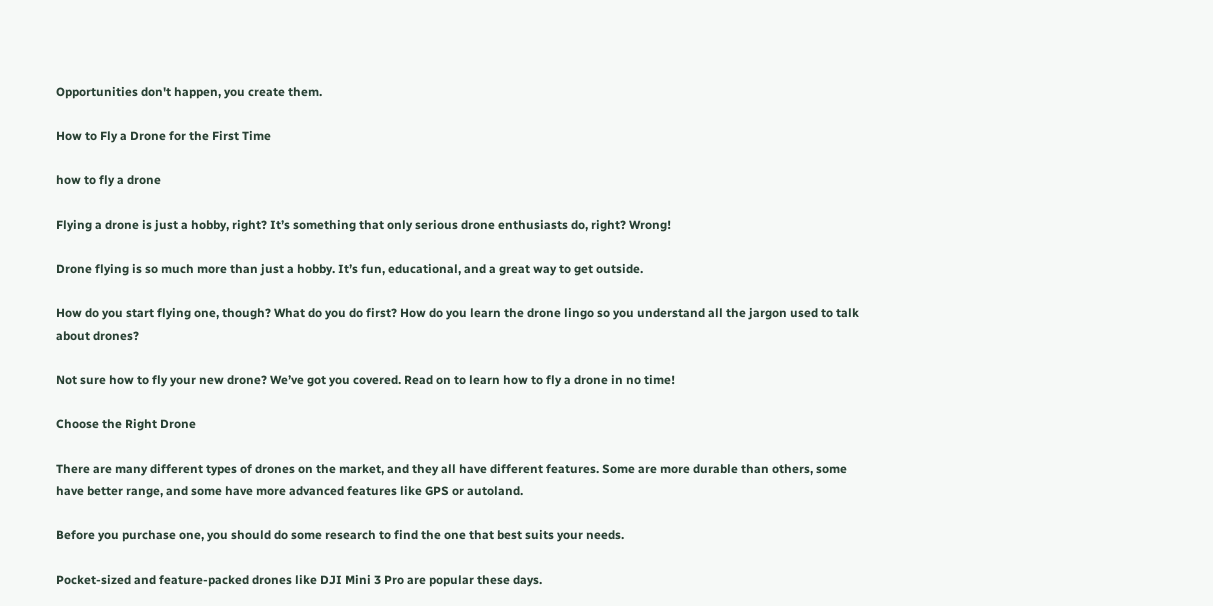Opportunities don't happen, you create them.

How to Fly a Drone for the First Time

how to fly a drone

Flying a drone is just a hobby, right? It’s something that only serious drone enthusiasts do, right? Wrong!

Drone flying is so much more than just a hobby. It’s fun, educational, and a great way to get outside.

How do you start flying one, though? What do you do first? How do you learn the drone lingo so you understand all the jargon used to talk about drones?

Not sure how to fly your new drone? We’ve got you covered. Read on to learn how to fly a drone in no time!

Choose the Right Drone

There are many different types of drones on the market, and they all have different features. Some are more durable than others, some have better range, and some have more advanced features like GPS or autoland.

Before you purchase one, you should do some research to find the one that best suits your needs.

Pocket-sized and feature-packed drones like DJI Mini 3 Pro are popular these days.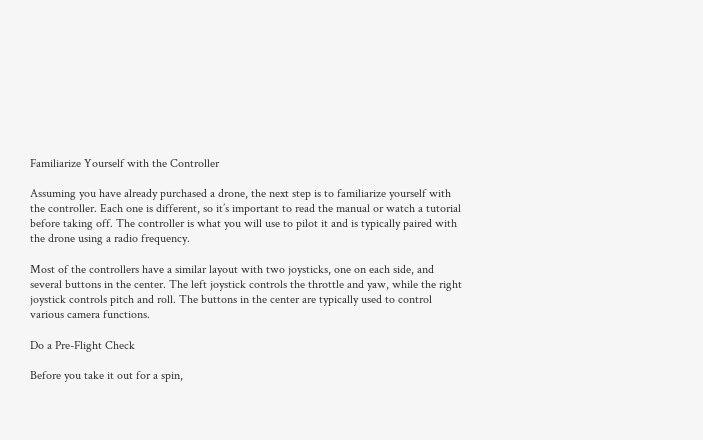Familiarize Yourself with the Controller

Assuming you have already purchased a drone, the next step is to familiarize yourself with the controller. Each one is different, so it’s important to read the manual or watch a tutorial before taking off. The controller is what you will use to pilot it and is typically paired with the drone using a radio frequency.

Most of the controllers have a similar layout with two joysticks, one on each side, and several buttons in the center. The left joystick controls the throttle and yaw, while the right joystick controls pitch and roll. The buttons in the center are typically used to control various camera functions.

Do a Pre-Flight Check

Before you take it out for a spin,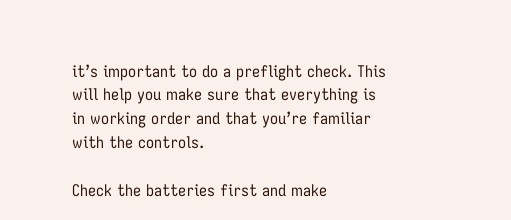it’s important to do a preflight check. This will help you make sure that everything is in working order and that you’re familiar with the controls.

Check the batteries first and make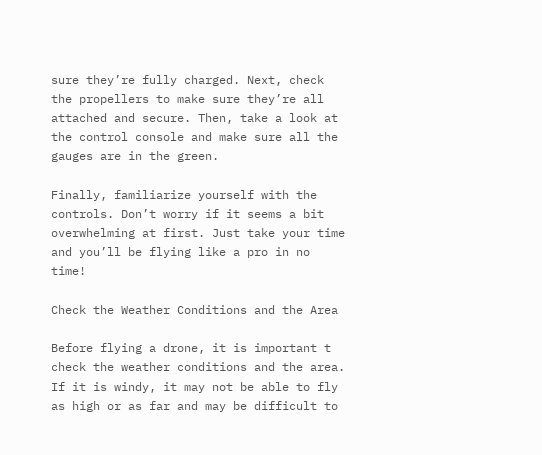sure they’re fully charged. Next, check the propellers to make sure they’re all attached and secure. Then, take a look at the control console and make sure all the gauges are in the green.

Finally, familiarize yourself with the controls. Don’t worry if it seems a bit overwhelming at first. Just take your time and you’ll be flying like a pro in no time!

Check the Weather Conditions and the Area

Before flying a drone, it is important t check the weather conditions and the area. If it is windy, it may not be able to fly as high or as far and may be difficult to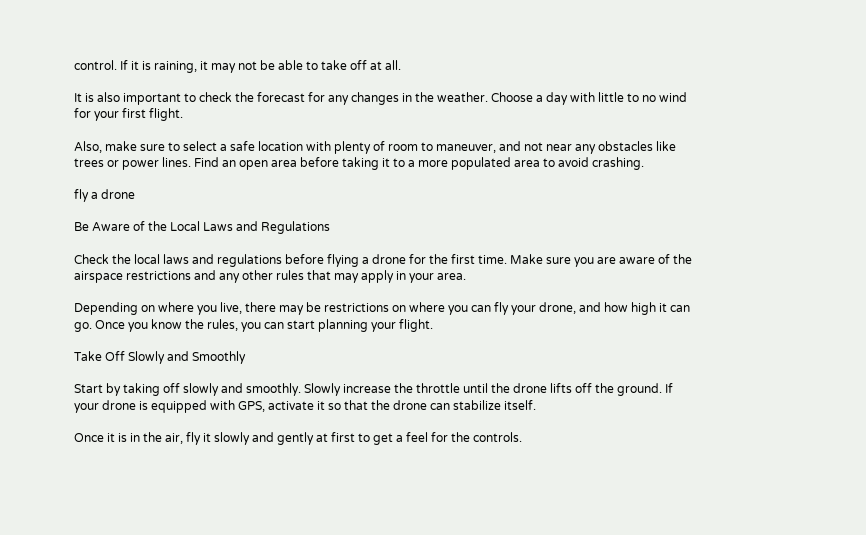control. If it is raining, it may not be able to take off at all.

It is also important to check the forecast for any changes in the weather. Choose a day with little to no wind for your first flight.

Also, make sure to select a safe location with plenty of room to maneuver, and not near any obstacles like trees or power lines. Find an open area before taking it to a more populated area to avoid crashing.

fly a drone

Be Aware of the Local Laws and Regulations

Check the local laws and regulations before flying a drone for the first time. Make sure you are aware of the airspace restrictions and any other rules that may apply in your area.

Depending on where you live, there may be restrictions on where you can fly your drone, and how high it can go. Once you know the rules, you can start planning your flight.

Take Off Slowly and Smoothly

Start by taking off slowly and smoothly. Slowly increase the throttle until the drone lifts off the ground. If your drone is equipped with GPS, activate it so that the drone can stabilize itself.

Once it is in the air, fly it slowly and gently at first to get a feel for the controls.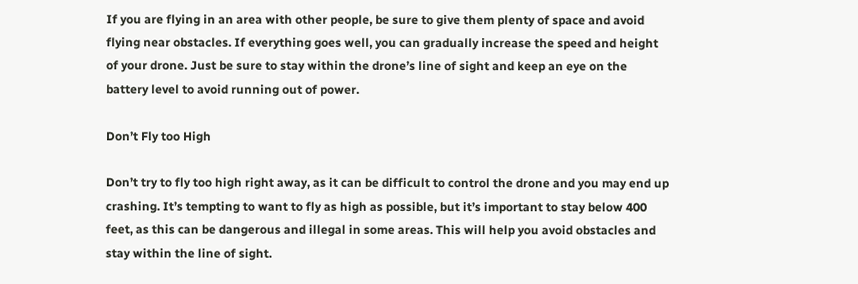If you are flying in an area with other people, be sure to give them plenty of space and avoid flying near obstacles. If everything goes well, you can gradually increase the speed and height of your drone. Just be sure to stay within the drone’s line of sight and keep an eye on the battery level to avoid running out of power.

Don’t Fly too High

Don’t try to fly too high right away, as it can be difficult to control the drone and you may end up crashing. It’s tempting to want to fly as high as possible, but it’s important to stay below 400 feet, as this can be dangerous and illegal in some areas. This will help you avoid obstacles and stay within the line of sight.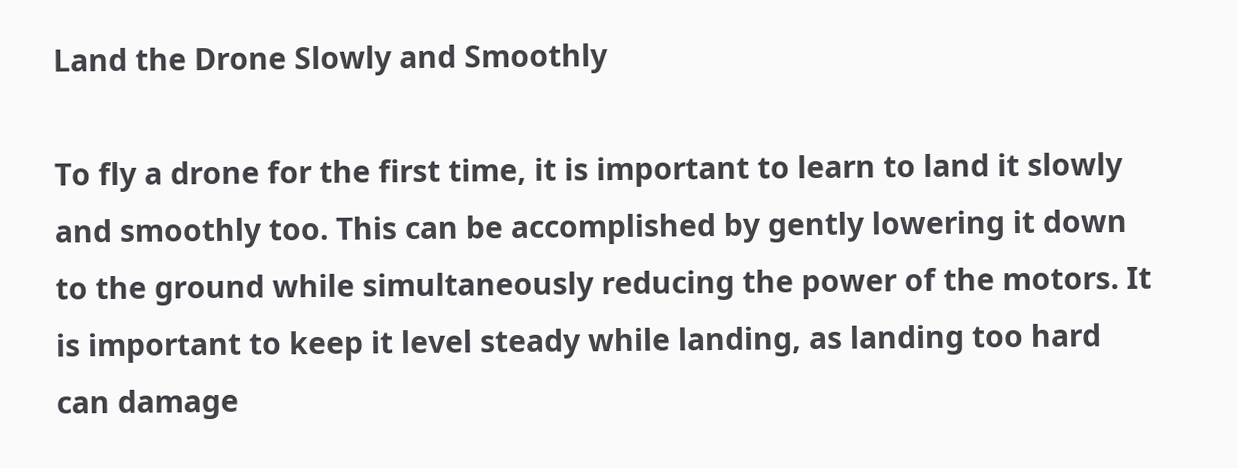Land the Drone Slowly and Smoothly

To fly a drone for the first time, it is important to learn to land it slowly and smoothly too. This can be accomplished by gently lowering it down to the ground while simultaneously reducing the power of the motors. It is important to keep it level steady while landing, as landing too hard can damage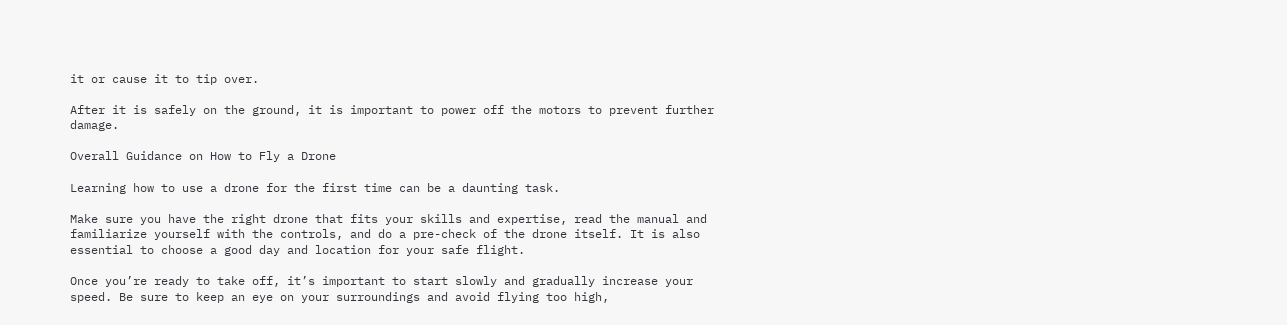it or cause it to tip over.

After it is safely on the ground, it is important to power off the motors to prevent further damage.

Overall Guidance on How to Fly a Drone

Learning how to use a drone for the first time can be a daunting task.

Make sure you have the right drone that fits your skills and expertise, read the manual and familiarize yourself with the controls, and do a pre-check of the drone itself. It is also essential to choose a good day and location for your safe flight.

Once you’re ready to take off, it’s important to start slowly and gradually increase your speed. Be sure to keep an eye on your surroundings and avoid flying too high,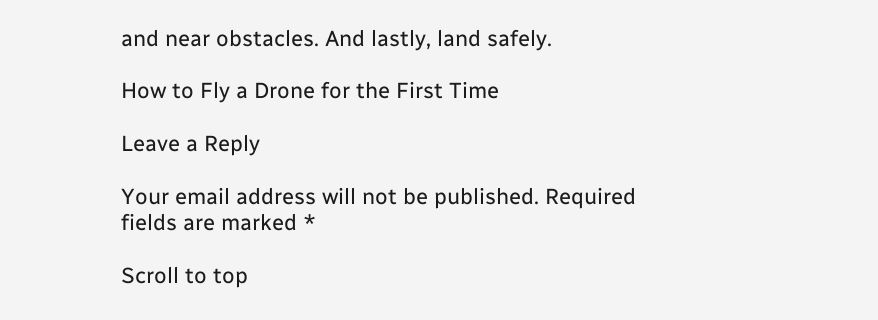and near obstacles. And lastly, land safely.

How to Fly a Drone for the First Time

Leave a Reply

Your email address will not be published. Required fields are marked *

Scroll to top